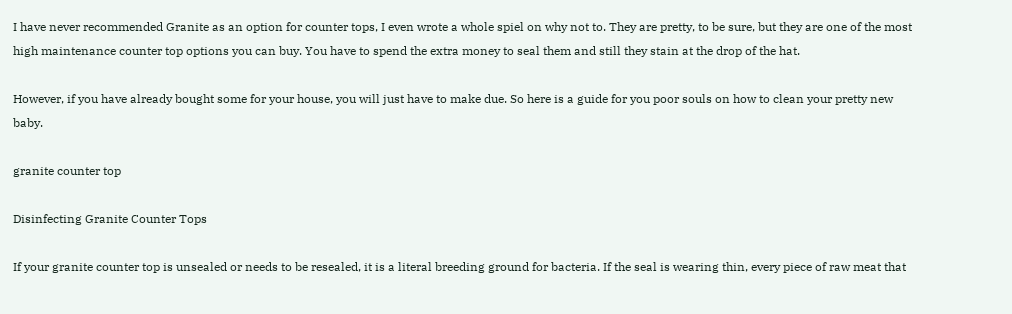I have never recommended Granite as an option for counter tops, I even wrote a whole spiel on why not to. They are pretty, to be sure, but they are one of the most high maintenance counter top options you can buy. You have to spend the extra money to seal them and still they stain at the drop of the hat.

However, if you have already bought some for your house, you will just have to make due. So here is a guide for you poor souls on how to clean your pretty new baby.

granite counter top

Disinfecting Granite Counter Tops

If your granite counter top is unsealed or needs to be resealed, it is a literal breeding ground for bacteria. If the seal is wearing thin, every piece of raw meat that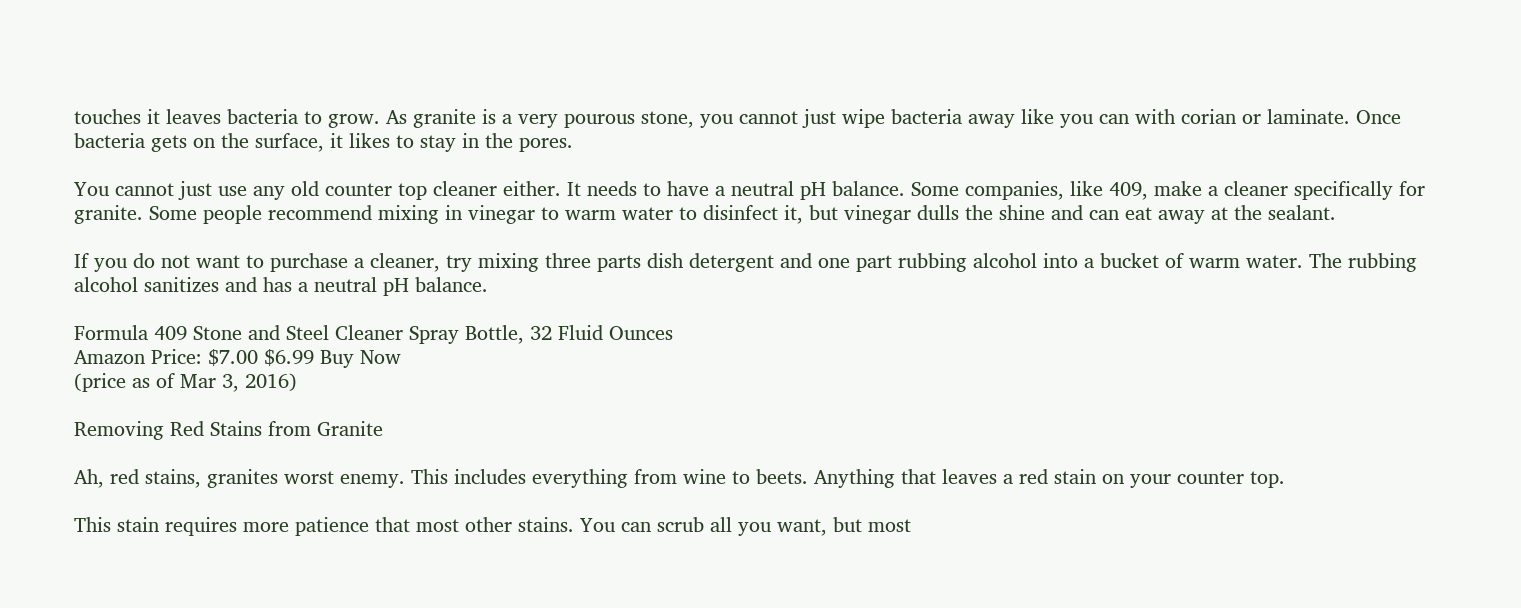touches it leaves bacteria to grow. As granite is a very pourous stone, you cannot just wipe bacteria away like you can with corian or laminate. Once bacteria gets on the surface, it likes to stay in the pores.

You cannot just use any old counter top cleaner either. It needs to have a neutral pH balance. Some companies, like 409, make a cleaner specifically for granite. Some people recommend mixing in vinegar to warm water to disinfect it, but vinegar dulls the shine and can eat away at the sealant.

If you do not want to purchase a cleaner, try mixing three parts dish detergent and one part rubbing alcohol into a bucket of warm water. The rubbing alcohol sanitizes and has a neutral pH balance.

Formula 409 Stone and Steel Cleaner Spray Bottle, 32 Fluid Ounces
Amazon Price: $7.00 $6.99 Buy Now
(price as of Mar 3, 2016)

Removing Red Stains from Granite

Ah, red stains, granites worst enemy. This includes everything from wine to beets. Anything that leaves a red stain on your counter top.

This stain requires more patience that most other stains. You can scrub all you want, but most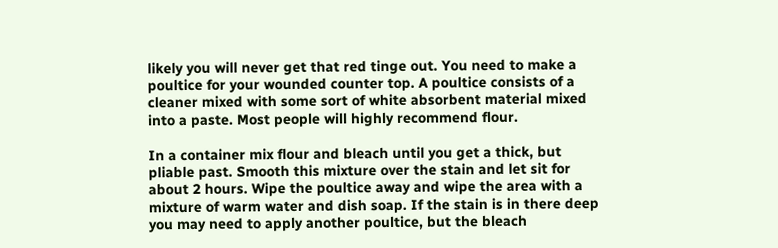likely you will never get that red tinge out. You need to make a poultice for your wounded counter top. A poultice consists of a cleaner mixed with some sort of white absorbent material mixed into a paste. Most people will highly recommend flour.

In a container mix flour and bleach until you get a thick, but pliable past. Smooth this mixture over the stain and let sit for about 2 hours. Wipe the poultice away and wipe the area with a mixture of warm water and dish soap. If the stain is in there deep you may need to apply another poultice, but the bleach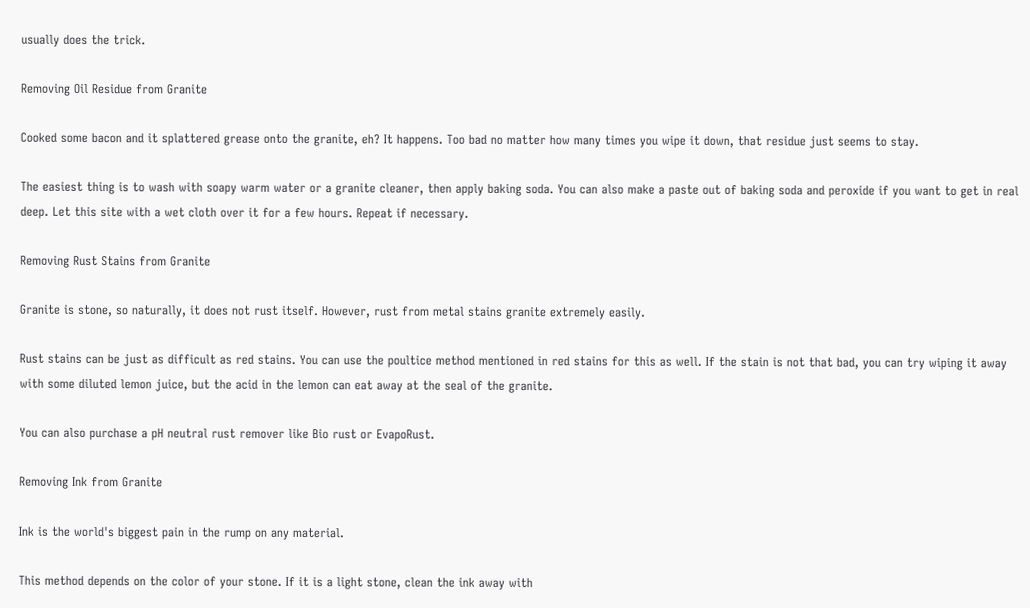usually does the trick.

Removing Oil Residue from Granite

Cooked some bacon and it splattered grease onto the granite, eh? It happens. Too bad no matter how many times you wipe it down, that residue just seems to stay.

The easiest thing is to wash with soapy warm water or a granite cleaner, then apply baking soda. You can also make a paste out of baking soda and peroxide if you want to get in real deep. Let this site with a wet cloth over it for a few hours. Repeat if necessary.

Removing Rust Stains from Granite

Granite is stone, so naturally, it does not rust itself. However, rust from metal stains granite extremely easily.

Rust stains can be just as difficult as red stains. You can use the poultice method mentioned in red stains for this as well. If the stain is not that bad, you can try wiping it away with some diluted lemon juice, but the acid in the lemon can eat away at the seal of the granite.

You can also purchase a pH neutral rust remover like Bio rust or EvapoRust.

Removing Ink from Granite

Ink is the world's biggest pain in the rump on any material.

This method depends on the color of your stone. If it is a light stone, clean the ink away with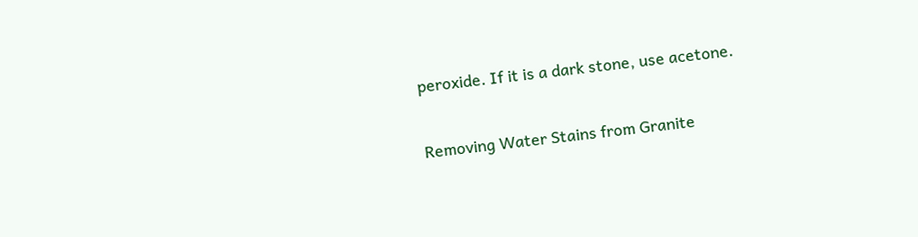peroxide. If it is a dark stone, use acetone.

Removing Water Stains from Granite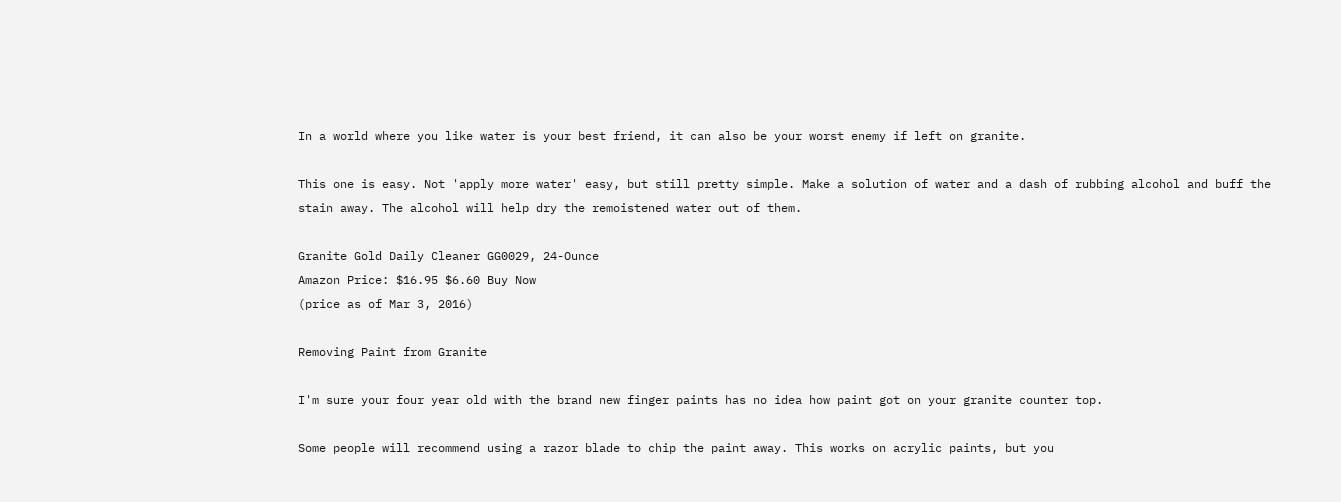In a world where you like water is your best friend, it can also be your worst enemy if left on granite.

This one is easy. Not 'apply more water' easy, but still pretty simple. Make a solution of water and a dash of rubbing alcohol and buff the stain away. The alcohol will help dry the remoistened water out of them.

Granite Gold Daily Cleaner GG0029, 24-Ounce
Amazon Price: $16.95 $6.60 Buy Now
(price as of Mar 3, 2016)

Removing Paint from Granite

I'm sure your four year old with the brand new finger paints has no idea how paint got on your granite counter top.

Some people will recommend using a razor blade to chip the paint away. This works on acrylic paints, but you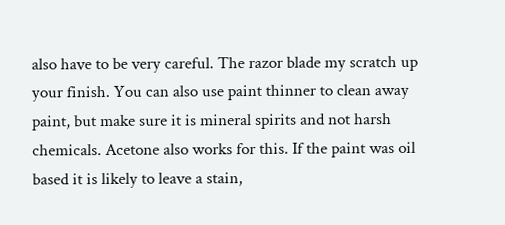also have to be very careful. The razor blade my scratch up your finish. You can also use paint thinner to clean away paint, but make sure it is mineral spirits and not harsh chemicals. Acetone also works for this. If the paint was oil based it is likely to leave a stain,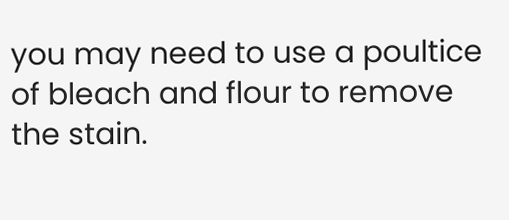you may need to use a poultice of bleach and flour to remove the stain.